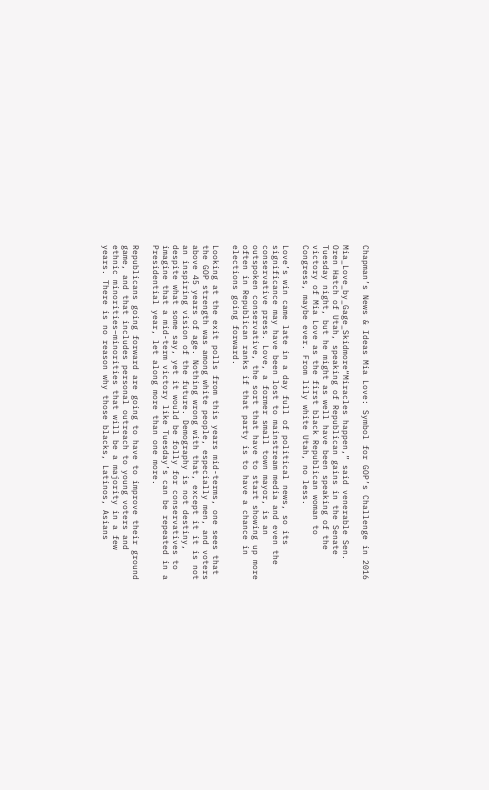Chapman’s News & Ideas Mia Love: Symbol for GOP’s Challenge in 2016

Mia_Love_by_Gage_Skidmore“Miracles happen,” said venerable Sen. Oren Hatch of Utah, speaking of Republican gains in the Senate Tuesday night, but he might as well have been speaking of the victory of Mia Love as the first black Republican woman to Congress, maybe ever. From lily white Utah, no less.

Love’s win came late in a day full of political news, so its significance may have been lost to mainstream media and even the conservative press. Love, a former small town mayor, is an outspoken conservative, the sort that have to start showing up more often in Republican ranks if that party is to have a chance in elections going forward.

Looking at the exit polls from this years mid-terms, one sees that the GOP strength was among white people, especially men, and voters above 45 years of age. Nothing wrong with that, except it it is not an inspiring vision of the future. Demography is not destiny, despite what some say, yet it would be folly for conservatives to imagine that a mid-term victory like Tuesday’s can be repeated in a Presidential year, let along more than one more.

Republicans going forward are going to have to improve their ground game, and that includes personal outreach to young voters and ethnic minorities–minorities that will be a majority in a few years. There is no reason why those blacks, Latinos, Asians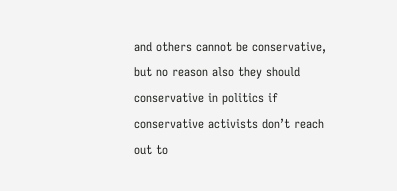and others cannot be conservative, but no reason also they should conservative in politics if conservative activists don’t reach out to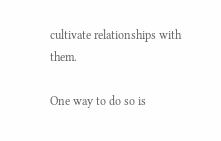cultivate relationships with them.

One way to do so is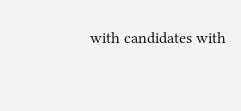with candidates with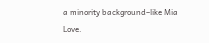a minority background–like Mia Love.